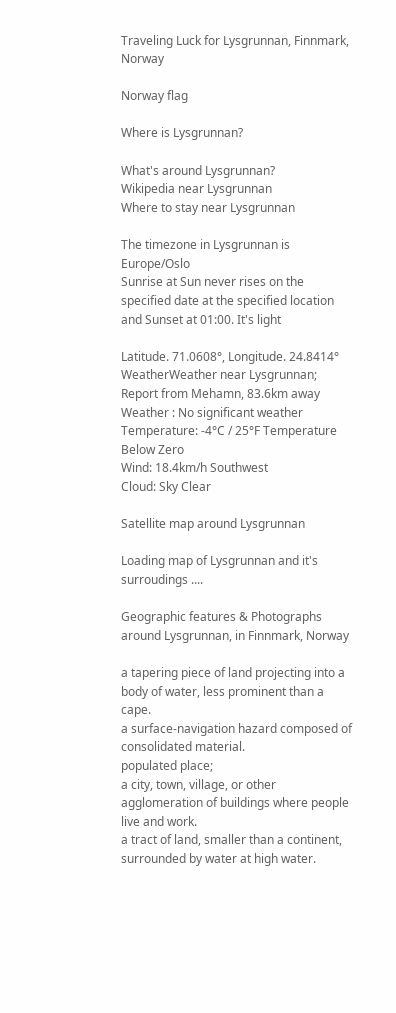Traveling Luck for Lysgrunnan, Finnmark, Norway

Norway flag

Where is Lysgrunnan?

What's around Lysgrunnan?
Wikipedia near Lysgrunnan
Where to stay near Lysgrunnan

The timezone in Lysgrunnan is Europe/Oslo
Sunrise at Sun never rises on the specified date at the specified location and Sunset at 01:00. It's light

Latitude. 71.0608°, Longitude. 24.8414°
WeatherWeather near Lysgrunnan; Report from Mehamn, 83.6km away
Weather : No significant weather
Temperature: -4°C / 25°F Temperature Below Zero
Wind: 18.4km/h Southwest
Cloud: Sky Clear

Satellite map around Lysgrunnan

Loading map of Lysgrunnan and it's surroudings ....

Geographic features & Photographs around Lysgrunnan, in Finnmark, Norway

a tapering piece of land projecting into a body of water, less prominent than a cape.
a surface-navigation hazard composed of consolidated material.
populated place;
a city, town, village, or other agglomeration of buildings where people live and work.
a tract of land, smaller than a continent, surrounded by water at high water.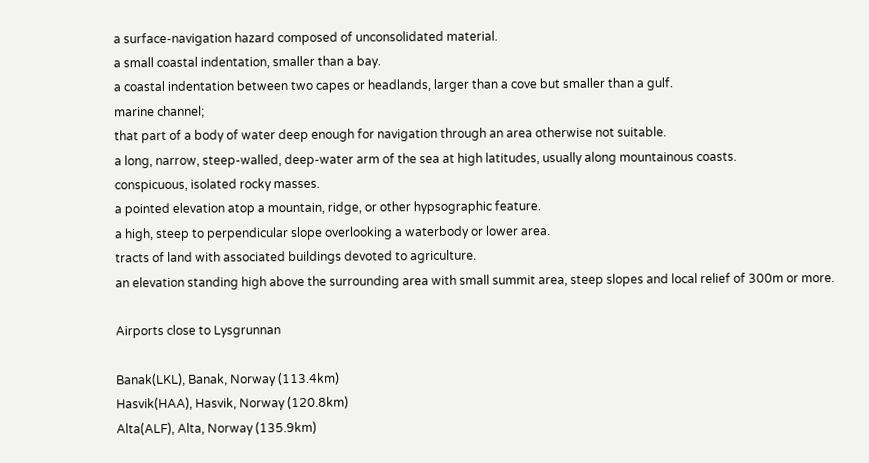a surface-navigation hazard composed of unconsolidated material.
a small coastal indentation, smaller than a bay.
a coastal indentation between two capes or headlands, larger than a cove but smaller than a gulf.
marine channel;
that part of a body of water deep enough for navigation through an area otherwise not suitable.
a long, narrow, steep-walled, deep-water arm of the sea at high latitudes, usually along mountainous coasts.
conspicuous, isolated rocky masses.
a pointed elevation atop a mountain, ridge, or other hypsographic feature.
a high, steep to perpendicular slope overlooking a waterbody or lower area.
tracts of land with associated buildings devoted to agriculture.
an elevation standing high above the surrounding area with small summit area, steep slopes and local relief of 300m or more.

Airports close to Lysgrunnan

Banak(LKL), Banak, Norway (113.4km)
Hasvik(HAA), Hasvik, Norway (120.8km)
Alta(ALF), Alta, Norway (135.9km)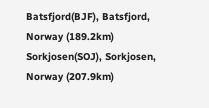Batsfjord(BJF), Batsfjord, Norway (189.2km)
Sorkjosen(SOJ), Sorkjosen, Norway (207.9km)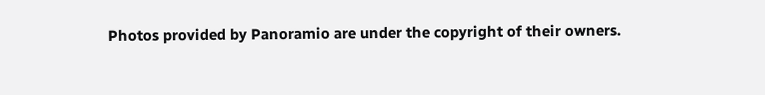Photos provided by Panoramio are under the copyright of their owners.